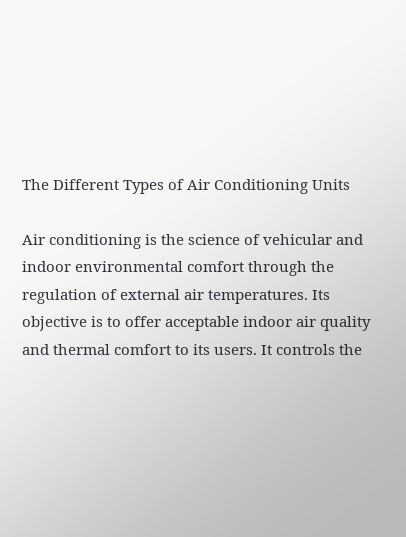The Different Types of Air Conditioning Units

Air conditioning is the science of vehicular and indoor environmental comfort through the regulation of external air temperatures. Its objective is to offer acceptable indoor air quality and thermal comfort to its users. It controls the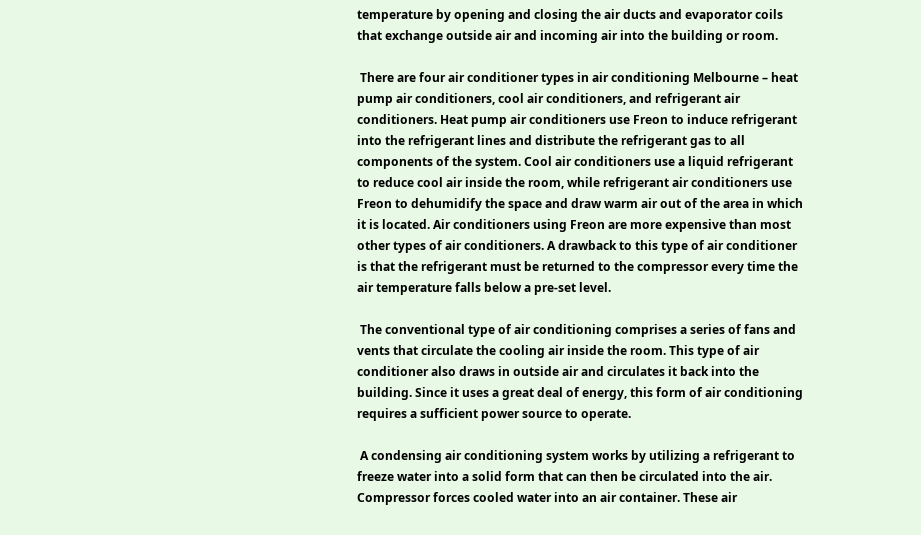temperature by opening and closing the air ducts and evaporator coils that exchange outside air and incoming air into the building or room.

 There are four air conditioner types in air conditioning Melbourne – heat pump air conditioners, cool air conditioners, and refrigerant air conditioners. Heat pump air conditioners use Freon to induce refrigerant into the refrigerant lines and distribute the refrigerant gas to all components of the system. Cool air conditioners use a liquid refrigerant to reduce cool air inside the room, while refrigerant air conditioners use Freon to dehumidify the space and draw warm air out of the area in which it is located. Air conditioners using Freon are more expensive than most other types of air conditioners. A drawback to this type of air conditioner is that the refrigerant must be returned to the compressor every time the air temperature falls below a pre-set level.

 The conventional type of air conditioning comprises a series of fans and vents that circulate the cooling air inside the room. This type of air conditioner also draws in outside air and circulates it back into the building. Since it uses a great deal of energy, this form of air conditioning requires a sufficient power source to operate.

 A condensing air conditioning system works by utilizing a refrigerant to freeze water into a solid form that can then be circulated into the air. Compressor forces cooled water into an air container. These air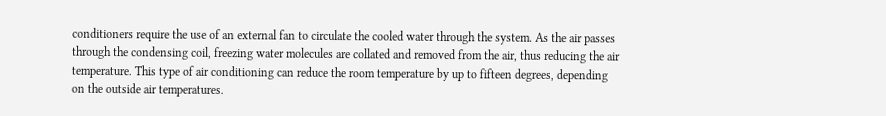conditioners require the use of an external fan to circulate the cooled water through the system. As the air passes through the condensing coil, freezing water molecules are collated and removed from the air, thus reducing the air temperature. This type of air conditioning can reduce the room temperature by up to fifteen degrees, depending on the outside air temperatures.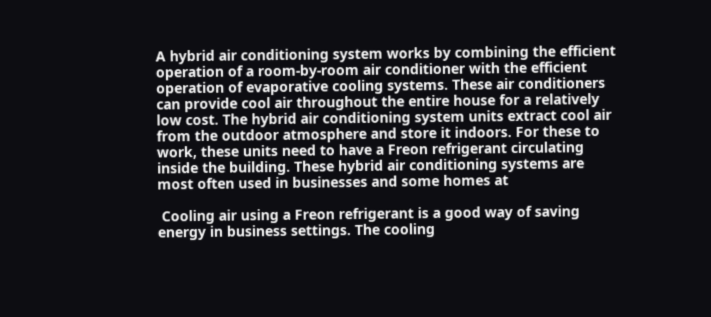A hybrid air conditioning system works by combining the efficient operation of a room-by-room air conditioner with the efficient operation of evaporative cooling systems. These air conditioners can provide cool air throughout the entire house for a relatively low cost. The hybrid air conditioning system units extract cool air from the outdoor atmosphere and store it indoors. For these to work, these units need to have a Freon refrigerant circulating inside the building. These hybrid air conditioning systems are most often used in businesses and some homes at

 Cooling air using a Freon refrigerant is a good way of saving energy in business settings. The cooling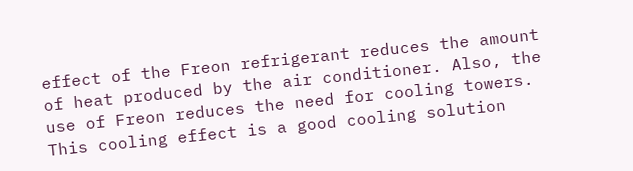effect of the Freon refrigerant reduces the amount of heat produced by the air conditioner. Also, the use of Freon reduces the need for cooling towers. This cooling effect is a good cooling solution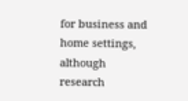for business and home settings, although research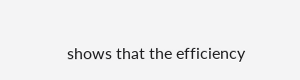shows that the efficiency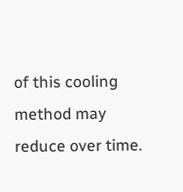of this cooling method may reduce over time.